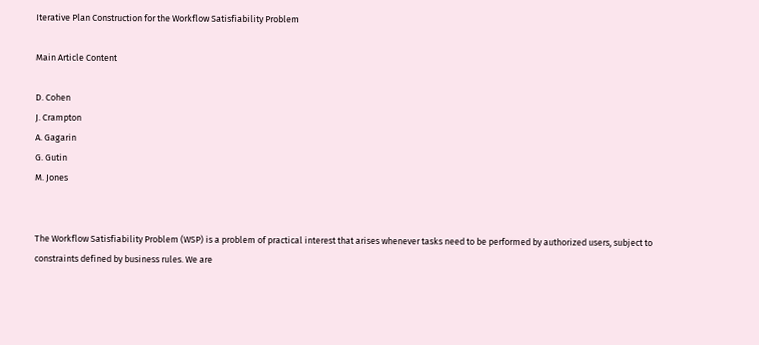Iterative Plan Construction for the Workflow Satisfiability Problem

Main Article Content

D. Cohen
J. Crampton
A. Gagarin
G. Gutin
M. Jones


The Workflow Satisfiability Problem (WSP) is a problem of practical interest that arises whenever tasks need to be performed by authorized users, subject to constraints defined by business rules. We are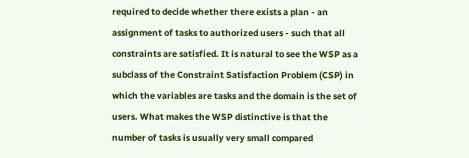required to decide whether there exists a plan - an assignment of tasks to authorized users - such that all constraints are satisfied. It is natural to see the WSP as a subclass of the Constraint Satisfaction Problem (CSP) in which the variables are tasks and the domain is the set of users. What makes the WSP distinctive is that the number of tasks is usually very small compared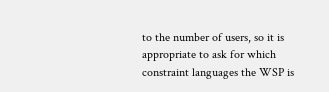to the number of users, so it is appropriate to ask for which constraint languages the WSP is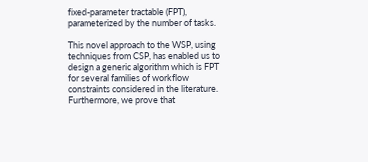fixed-parameter tractable (FPT), parameterized by the number of tasks.

This novel approach to the WSP, using techniques from CSP, has enabled us to design a generic algorithm which is FPT for several families of workflow constraints considered in the literature. Furthermore, we prove that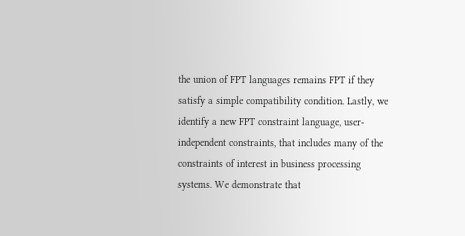the union of FPT languages remains FPT if they satisfy a simple compatibility condition. Lastly, we identify a new FPT constraint language, user-independent constraints, that includes many of the constraints of interest in business processing systems. We demonstrate that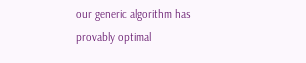our generic algorithm has provably optimal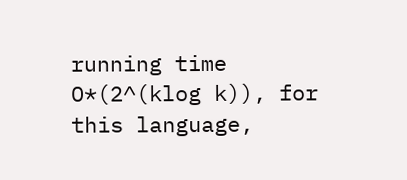running time O*(2^(klog k)), for this language,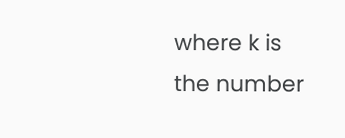where k is the number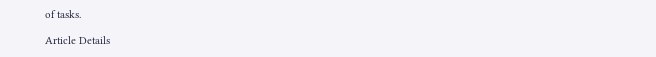of tasks.

Article Details